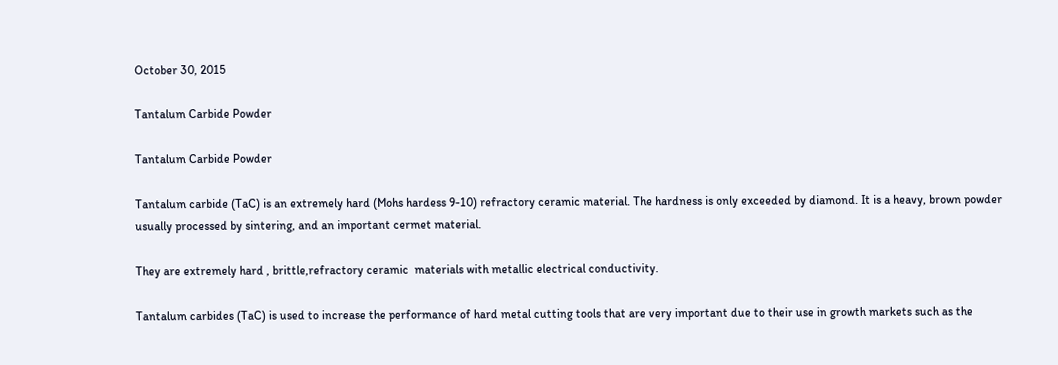October 30, 2015

Tantalum Carbide Powder

Tantalum Carbide Powder

Tantalum carbide (TaC) is an extremely hard (Mohs hardess 9-10) refractory ceramic material. The hardness is only exceeded by diamond. It is a heavy, brown powder usually processed by sintering, and an important cermet material.

They are extremely hard , brittle,refractory ceramic  materials with metallic electrical conductivity.

Tantalum carbides (TaC) is used to increase the performance of hard metal cutting tools that are very important due to their use in growth markets such as the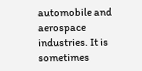automobile and aerospace industries. It is sometimes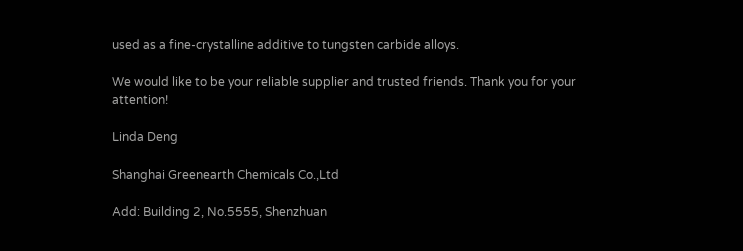used as a fine-crystalline additive to tungsten carbide alloys.

We would like to be your reliable supplier and trusted friends. Thank you for your attention!

Linda Deng

Shanghai Greenearth Chemicals Co.,Ltd

Add: Building 2, No.5555, Shenzhuan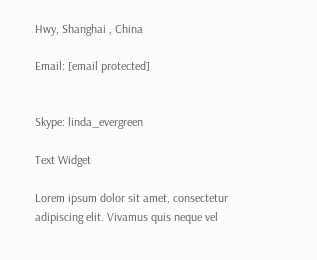Hwy, Shanghai , China

Email: [email protected]


Skype: linda_evergreen

Text Widget

Lorem ipsum dolor sit amet, consectetur adipiscing elit. Vivamus quis neque vel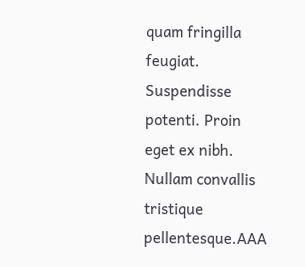quam fringilla feugiat. Suspendisse potenti. Proin eget ex nibh. Nullam convallis tristique pellentesque.AAA